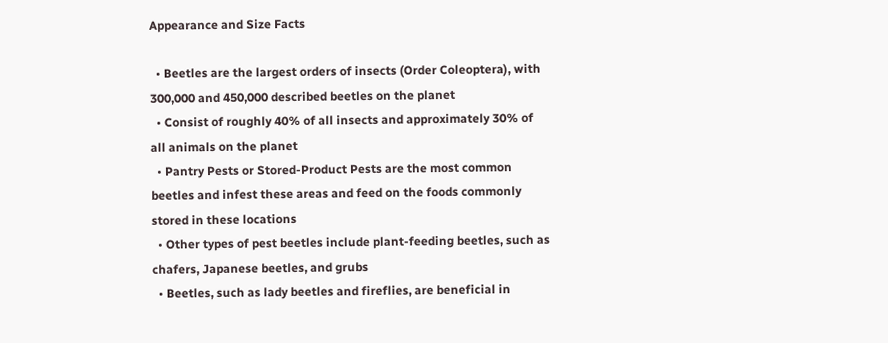Appearance and Size Facts

  • Beetles are the largest orders of insects (Order Coleoptera), with 300,000 and 450,000 described beetles on the planet
  • Consist of roughly 40% of all insects and approximately 30% of all animals on the planet
  • Pantry Pests or Stored-Product Pests are the most common beetles and infest these areas and feed on the foods commonly stored in these locations
  • Other types of pest beetles include plant-feeding beetles, such as chafers, Japanese beetles, and grubs
  • Beetles, such as lady beetles and fireflies, are beneficial in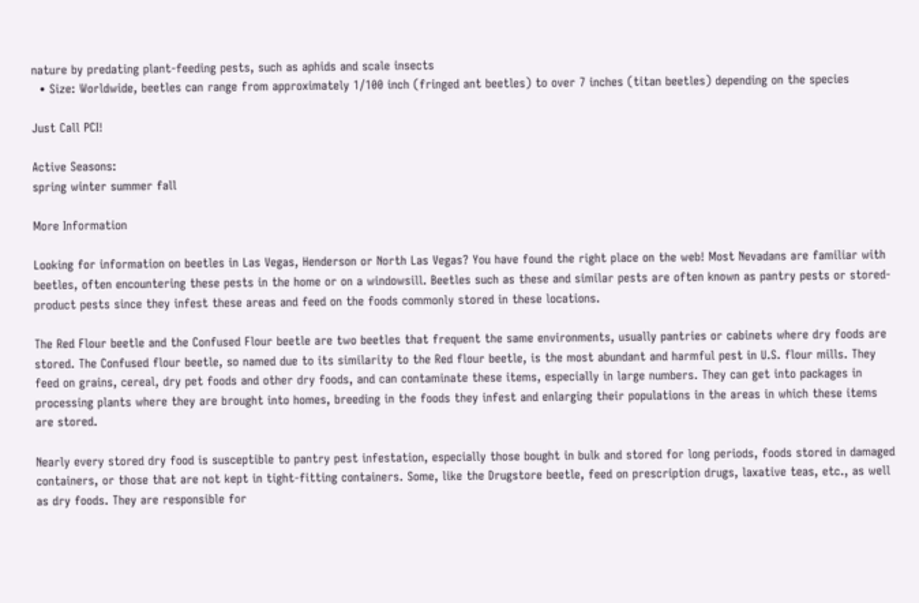nature by predating plant-feeding pests, such as aphids and scale insects
  • Size: Worldwide, beetles can range from approximately 1/100 inch (fringed ant beetles) to over 7 inches (titan beetles) depending on the species

Just Call PCI!

Active Seasons:
spring winter summer fall

More Information

Looking for information on beetles in Las Vegas, Henderson or North Las Vegas? You have found the right place on the web! Most Nevadans are familiar with beetles, often encountering these pests in the home or on a windowsill. Beetles such as these and similar pests are often known as pantry pests or stored-product pests since they infest these areas and feed on the foods commonly stored in these locations.

The Red Flour beetle and the Confused Flour beetle are two beetles that frequent the same environments, usually pantries or cabinets where dry foods are stored. The Confused flour beetle, so named due to its similarity to the Red flour beetle, is the most abundant and harmful pest in U.S. flour mills. They feed on grains, cereal, dry pet foods and other dry foods, and can contaminate these items, especially in large numbers. They can get into packages in processing plants where they are brought into homes, breeding in the foods they infest and enlarging their populations in the areas in which these items are stored.

Nearly every stored dry food is susceptible to pantry pest infestation, especially those bought in bulk and stored for long periods, foods stored in damaged containers, or those that are not kept in tight-fitting containers. Some, like the Drugstore beetle, feed on prescription drugs, laxative teas, etc., as well as dry foods. They are responsible for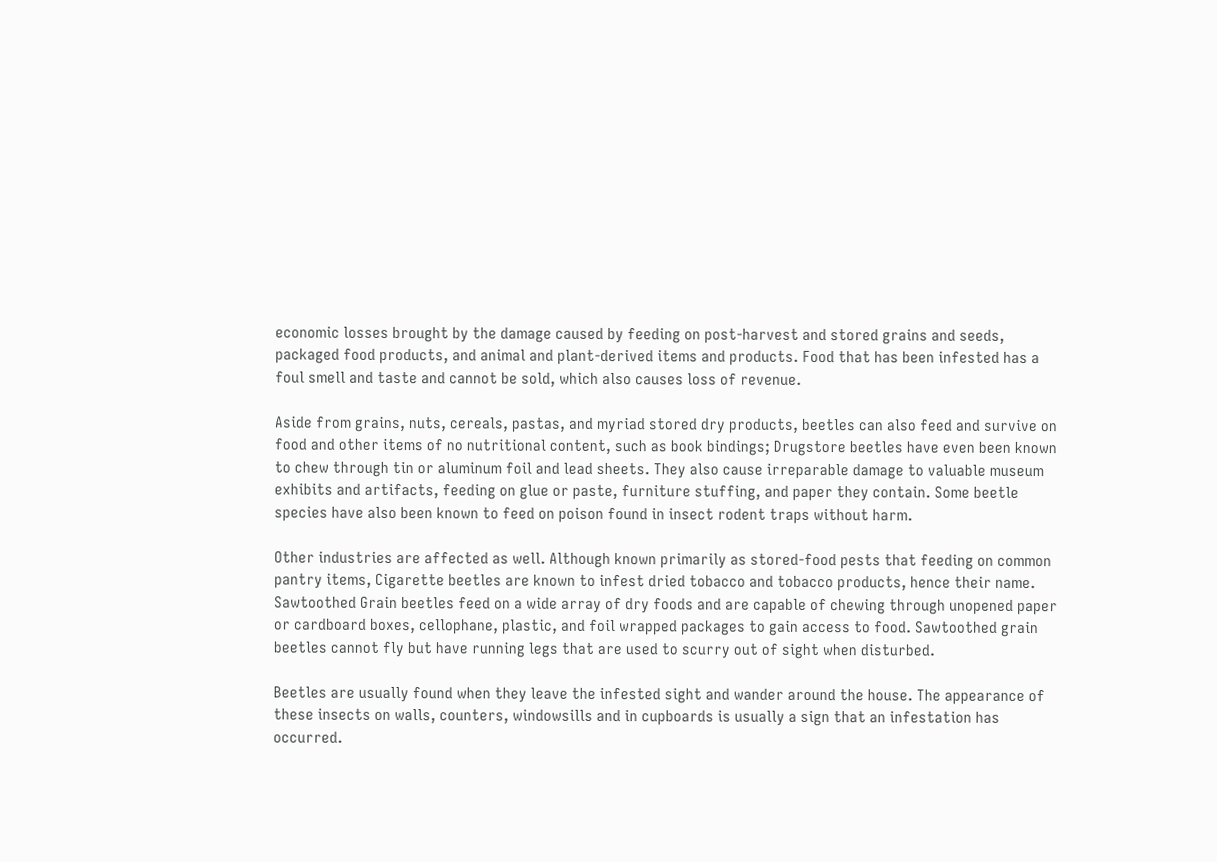economic losses brought by the damage caused by feeding on post-harvest and stored grains and seeds, packaged food products, and animal and plant-derived items and products. Food that has been infested has a foul smell and taste and cannot be sold, which also causes loss of revenue.

Aside from grains, nuts, cereals, pastas, and myriad stored dry products, beetles can also feed and survive on food and other items of no nutritional content, such as book bindings; Drugstore beetles have even been known to chew through tin or aluminum foil and lead sheets. They also cause irreparable damage to valuable museum exhibits and artifacts, feeding on glue or paste, furniture stuffing, and paper they contain. Some beetle species have also been known to feed on poison found in insect rodent traps without harm.

Other industries are affected as well. Although known primarily as stored-food pests that feeding on common pantry items, Cigarette beetles are known to infest dried tobacco and tobacco products, hence their name. Sawtoothed Grain beetles feed on a wide array of dry foods and are capable of chewing through unopened paper or cardboard boxes, cellophane, plastic, and foil wrapped packages to gain access to food. Sawtoothed grain beetles cannot fly but have running legs that are used to scurry out of sight when disturbed.

Beetles are usually found when they leave the infested sight and wander around the house. The appearance of these insects on walls, counters, windowsills and in cupboards is usually a sign that an infestation has occurred.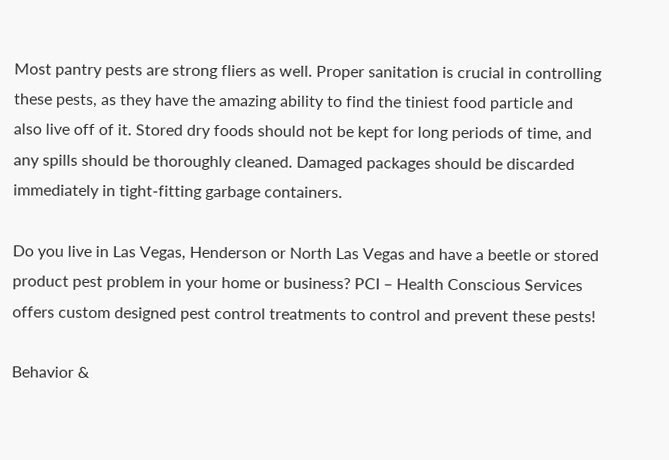Most pantry pests are strong fliers as well. Proper sanitation is crucial in controlling these pests, as they have the amazing ability to find the tiniest food particle and also live off of it. Stored dry foods should not be kept for long periods of time, and any spills should be thoroughly cleaned. Damaged packages should be discarded immediately in tight-fitting garbage containers.

Do you live in Las Vegas, Henderson or North Las Vegas and have a beetle or stored product pest problem in your home or business? PCI – Health Conscious Services offers custom designed pest control treatments to control and prevent these pests!

Behavior &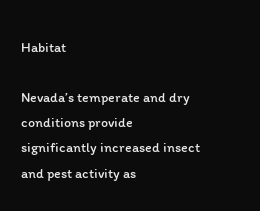Habitat

Nevada’s temperate and dry conditions provide significantly increased insect and pest activity as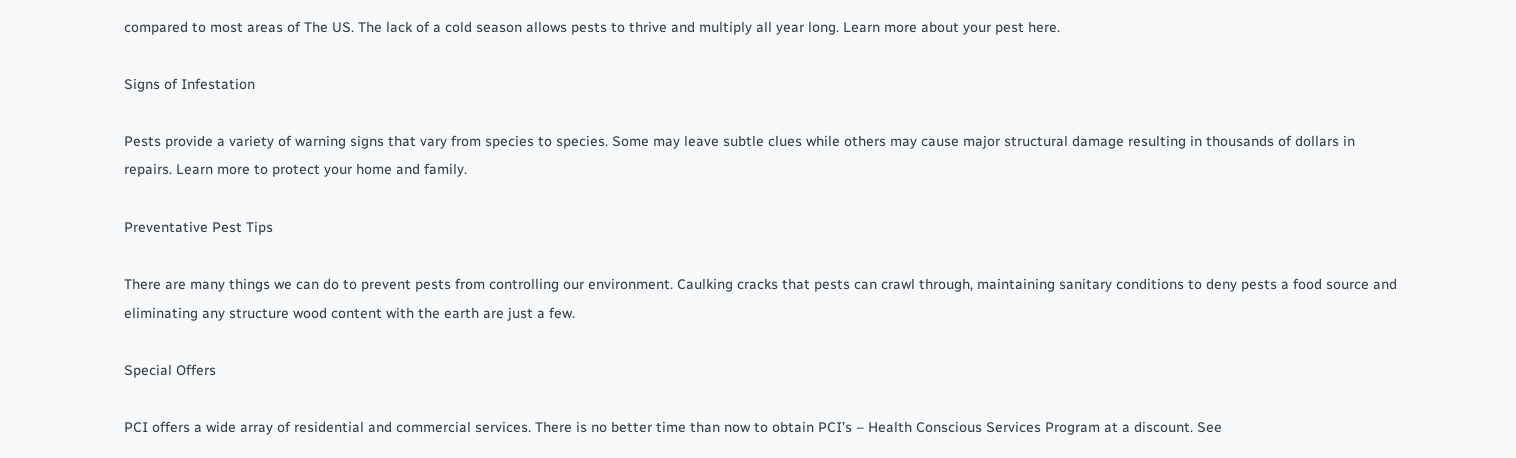compared to most areas of The US. The lack of a cold season allows pests to thrive and multiply all year long. Learn more about your pest here.

Signs of Infestation

Pests provide a variety of warning signs that vary from species to species. Some may leave subtle clues while others may cause major structural damage resulting in thousands of dollars in repairs. Learn more to protect your home and family.

Preventative Pest Tips

There are many things we can do to prevent pests from controlling our environment. Caulking cracks that pests can crawl through, maintaining sanitary conditions to deny pests a food source and eliminating any structure wood content with the earth are just a few.

Special Offers

PCI offers a wide array of residential and commercial services. There is no better time than now to obtain PCI’s – Health Conscious Services Program at a discount. See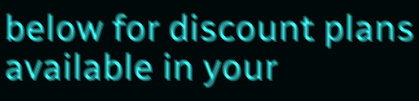below for discount plans available in your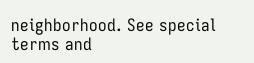neighborhood. See special terms and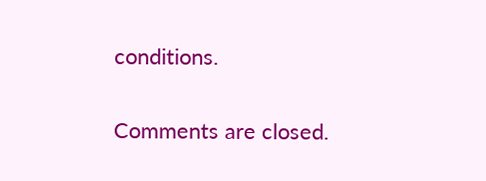conditions.

Comments are closed.